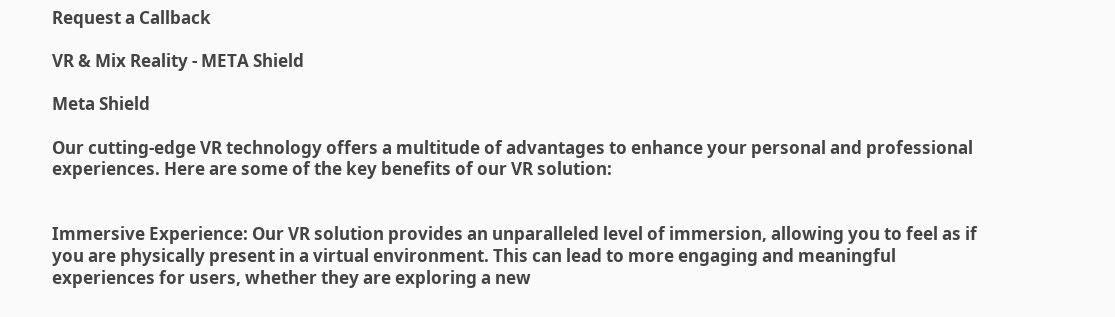Request a Callback

VR & Mix Reality - META Shield

Meta Shield

Our cutting-edge VR technology offers a multitude of advantages to enhance your personal and professional experiences. Here are some of the key benefits of our VR solution:


Immersive Experience: Our VR solution provides an unparalleled level of immersion, allowing you to feel as if you are physically present in a virtual environment. This can lead to more engaging and meaningful experiences for users, whether they are exploring a new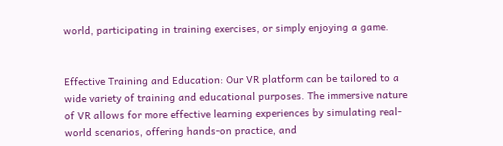world, participating in training exercises, or simply enjoying a game.


Effective Training and Education: Our VR platform can be tailored to a wide variety of training and educational purposes. The immersive nature of VR allows for more effective learning experiences by simulating real-world scenarios, offering hands-on practice, and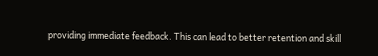providing immediate feedback. This can lead to better retention and skill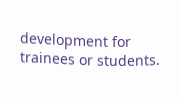development for trainees or students.